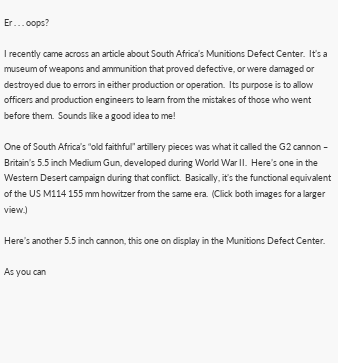Er . . . oops?

I recently came across an article about South Africa’s Munitions Defect Center.  It’s a museum of weapons and ammunition that proved defective, or were damaged or destroyed due to errors in either production or operation.  Its purpose is to allow officers and production engineers to learn from the mistakes of those who went before them.  Sounds like a good idea to me!

One of South Africa’s “old faithful” artillery pieces was what it called the G2 cannon – Britain’s 5.5 inch Medium Gun, developed during World War II.  Here’s one in the Western Desert campaign during that conflict.  Basically, it’s the functional equivalent of the US M114 155 mm howitzer from the same era.  (Click both images for a larger view.)

Here’s another 5.5 inch cannon, this one on display in the Munitions Defect Center.

As you can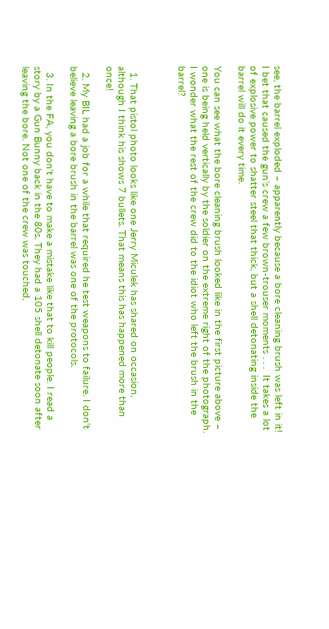see, the barrel exploded – apparently because a bore cleaning brush was left in it!  I bet that caused the gun’s crew a few brown-trouser moments . . .  It takes a lot of explosive power to shatter steel that thick, but a shell detonating inside the barrel will do it every time.

You can see what the bore cleaning brush looked like in the first picture above – one is being held vertically by the soldier on the extreme right of the photograph.  I wonder what the rest of the crew did to the idiot who left the brush in the barrel?



  1. That pistol photo looks like one Jerry Miculek has shared on occasion, although I think his shows 7 bullets. That means this has happened more than once!

  2. My BIL had a job for a while that required he test weapons to failure. I don't believe leaving a bore brush in the barrel was one of the protocols.

  3. In the FA, you don't have to make a mistake like that to kill people. I read a story by a Gun Bunny back in the 80s. They had a 105 shell detonate soon after leaving the bore. Not one of the crew was touched,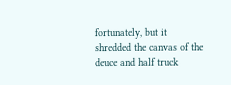fortunately, but it shredded the canvas of the deuce and half truck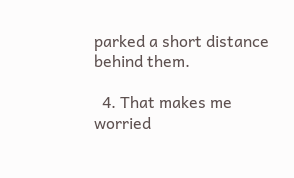parked a short distance behind them.

  4. That makes me worried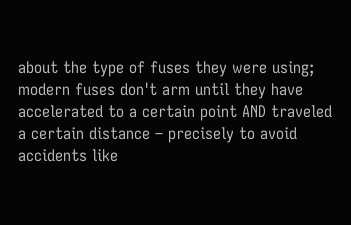about the type of fuses they were using; modern fuses don't arm until they have accelerated to a certain point AND traveled a certain distance – precisely to avoid accidents like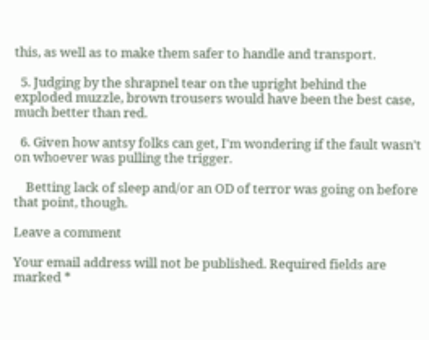this, as well as to make them safer to handle and transport.

  5. Judging by the shrapnel tear on the upright behind the exploded muzzle, brown trousers would have been the best case, much better than red.

  6. Given how antsy folks can get, I'm wondering if the fault wasn't on whoever was pulling the trigger.

    Betting lack of sleep and/or an OD of terror was going on before that point, though.

Leave a comment

Your email address will not be published. Required fields are marked *